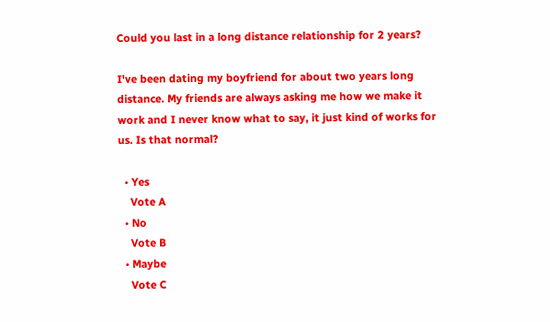Could you last in a long distance relationship for 2 years?

I've been dating my boyfriend for about two years long distance. My friends are always asking me how we make it work and I never know what to say, it just kind of works for us. Is that normal?

  • Yes
    Vote A
  • No
    Vote B
  • Maybe
    Vote C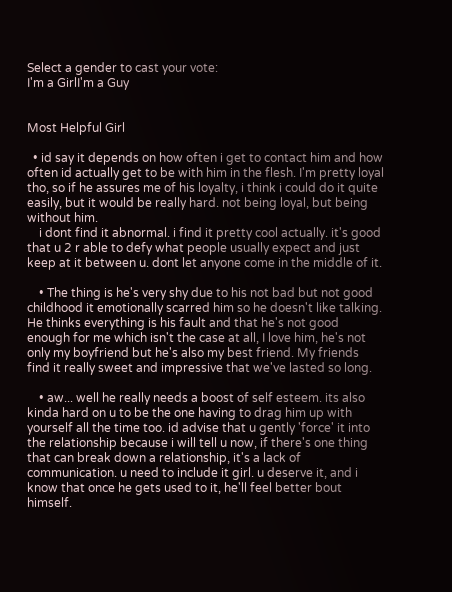Select a gender to cast your vote:
I'm a GirlI'm a Guy


Most Helpful Girl

  • id say it depends on how often i get to contact him and how often id actually get to be with him in the flesh. I'm pretty loyal tho, so if he assures me of his loyalty, i think i could do it quite easily, but it would be really hard. not being loyal, but being without him.
    i dont find it abnormal. i find it pretty cool actually. it's good that u 2 r able to defy what people usually expect and just keep at it between u. dont let anyone come in the middle of it.

    • The thing is he's very shy due to his not bad but not good childhood it emotionally scarred him so he doesn't like talking. He thinks everything is his fault and that he's not good enough for me which isn't the case at all, I love him, he's not only my boyfriend but he's also my best friend. My friends find it really sweet and impressive that we've lasted so long.

    • aw... well he really needs a boost of self esteem. its also kinda hard on u to be the one having to drag him up with yourself all the time too. id advise that u gently 'force' it into the relationship because i will tell u now, if there's one thing that can break down a relationship, it's a lack of communication. u need to include it girl. u deserve it, and i know that once he gets used to it, he'll feel better bout himself.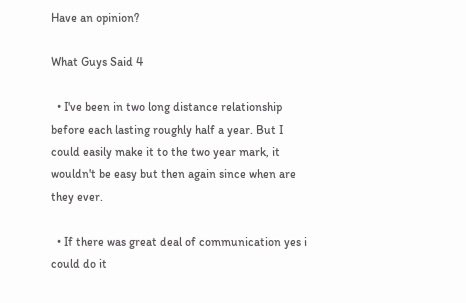Have an opinion?

What Guys Said 4

  • I've been in two long distance relationship before each lasting roughly half a year. But I could easily make it to the two year mark, it wouldn't be easy but then again since when are they ever.

  • If there was great deal of communication yes i could do it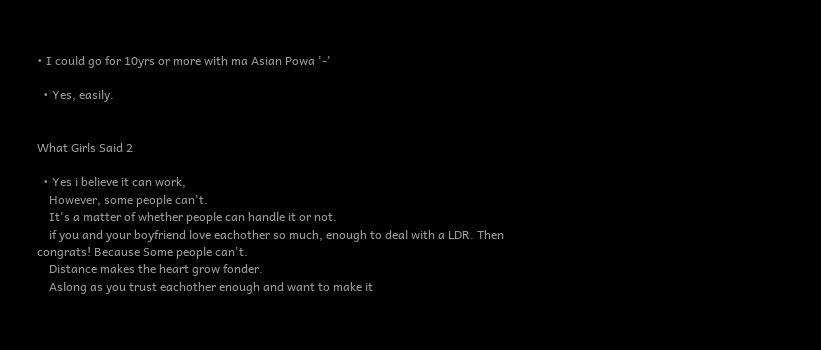• I could go for 10yrs or more with ma Asian Powa '-'

  • Yes, easily.


What Girls Said 2

  • Yes i believe it can work,
    However, some people can't.
    It's a matter of whether people can handle it or not.
    if you and your boyfriend love eachother so much, enough to deal with a LDR. Then congrats! Because Some people can't.
    Distance makes the heart grow fonder.
    Aslong as you trust eachother enough and want to make it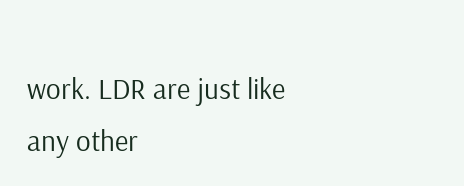work. LDR are just like any other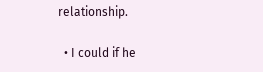relationship.

  • I could if he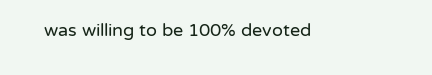was willing to be 100% devoted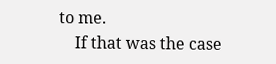to me.
    If that was the case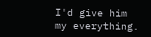I'd give him my everything.